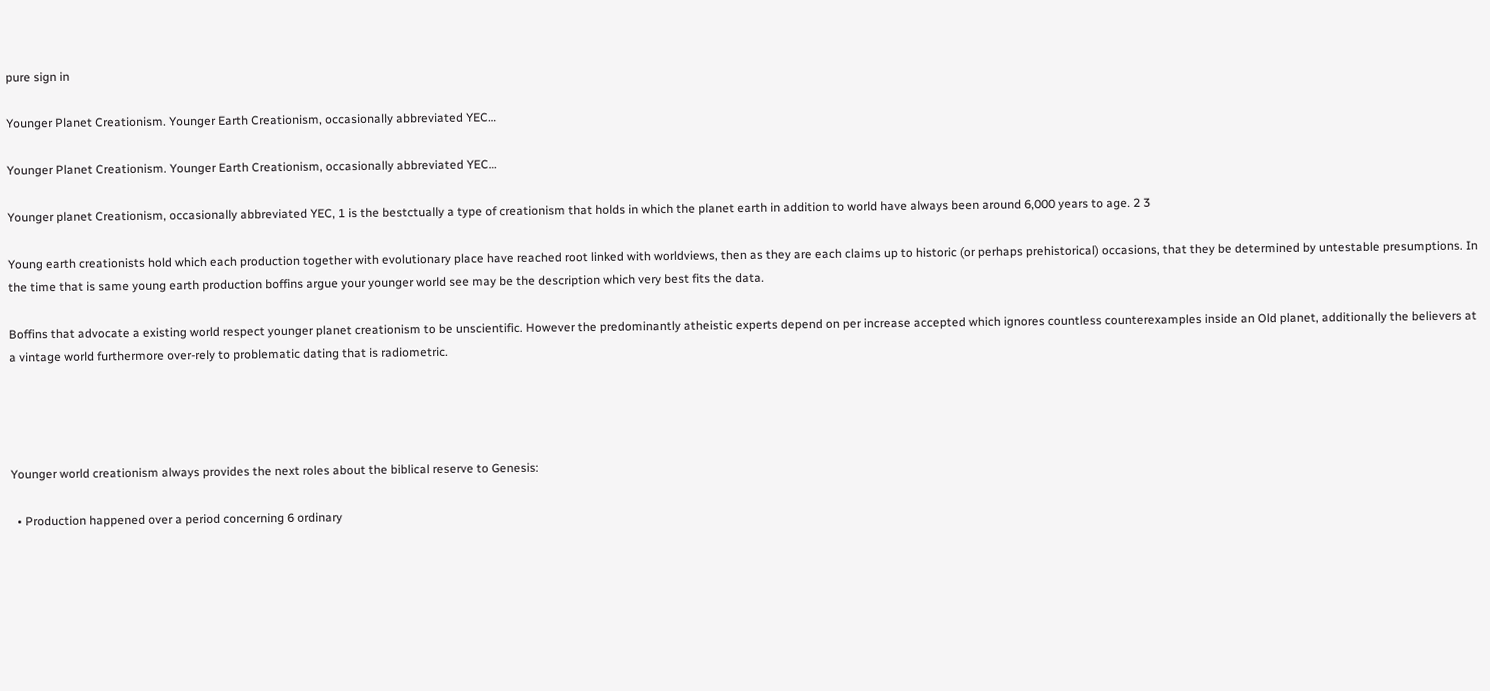pure sign in

Younger Planet Creationism. Younger Earth Creationism, occasionally abbreviated YEC…

Younger Planet Creationism. Younger Earth Creationism, occasionally abbreviated YEC…

Younger planet Creationism, occasionally abbreviated YEC, 1 is the bestctually a type of creationism that holds in which the planet earth in addition to world have always been around 6,000 years to age. 2 3

Young earth creationists hold which each production together with evolutionary place have reached root linked with worldviews, then as they are each claims up to historic (or perhaps prehistorical) occasions, that they be determined by untestable presumptions. In the time that is same young earth production boffins argue your younger world see may be the description which very best fits the data.

Boffins that advocate a existing world respect younger planet creationism to be unscientific. However the predominantly atheistic experts depend on per increase accepted which ignores countless counterexamples inside an Old planet, additionally the believers at a vintage world furthermore over-rely to problematic dating that is radiometric.




Younger world creationism always provides the next roles about the biblical reserve to Genesis:

  • Production happened over a period concerning 6 ordinary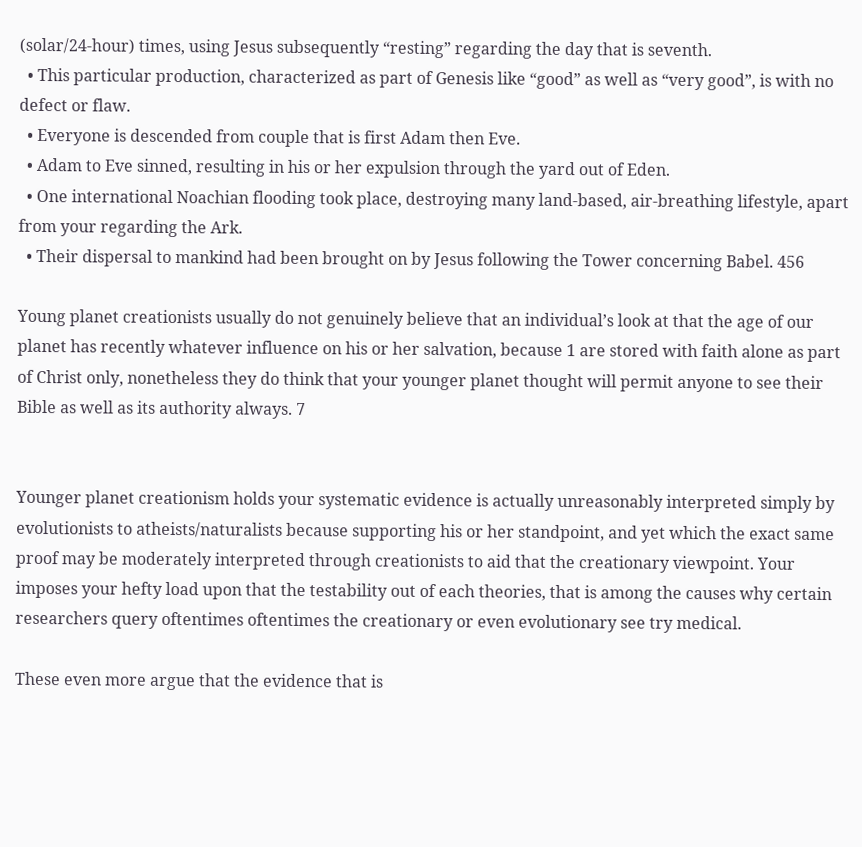(solar/24-hour) times, using Jesus subsequently “resting” regarding the day that is seventh.
  • This particular production, characterized as part of Genesis like “good” as well as “very good”, is with no defect or flaw.
  • Everyone is descended from couple that is first Adam then Eve.
  • Adam to Eve sinned, resulting in his or her expulsion through the yard out of Eden.
  • One international Noachian flooding took place, destroying many land-based, air-breathing lifestyle, apart from your regarding the Ark.
  • Their dispersal to mankind had been brought on by Jesus following the Tower concerning Babel. 456

Young planet creationists usually do not genuinely believe that an individual’s look at that the age of our planet has recently whatever influence on his or her salvation, because 1 are stored with faith alone as part of Christ only, nonetheless they do think that your younger planet thought will permit anyone to see their Bible as well as its authority always. 7


Younger planet creationism holds your systematic evidence is actually unreasonably interpreted simply by evolutionists to atheists/naturalists because supporting his or her standpoint, and yet which the exact same proof may be moderately interpreted through creationists to aid that the creationary viewpoint. Your imposes your hefty load upon that the testability out of each theories, that is among the causes why certain researchers query oftentimes oftentimes the creationary or even evolutionary see try medical.

These even more argue that the evidence that is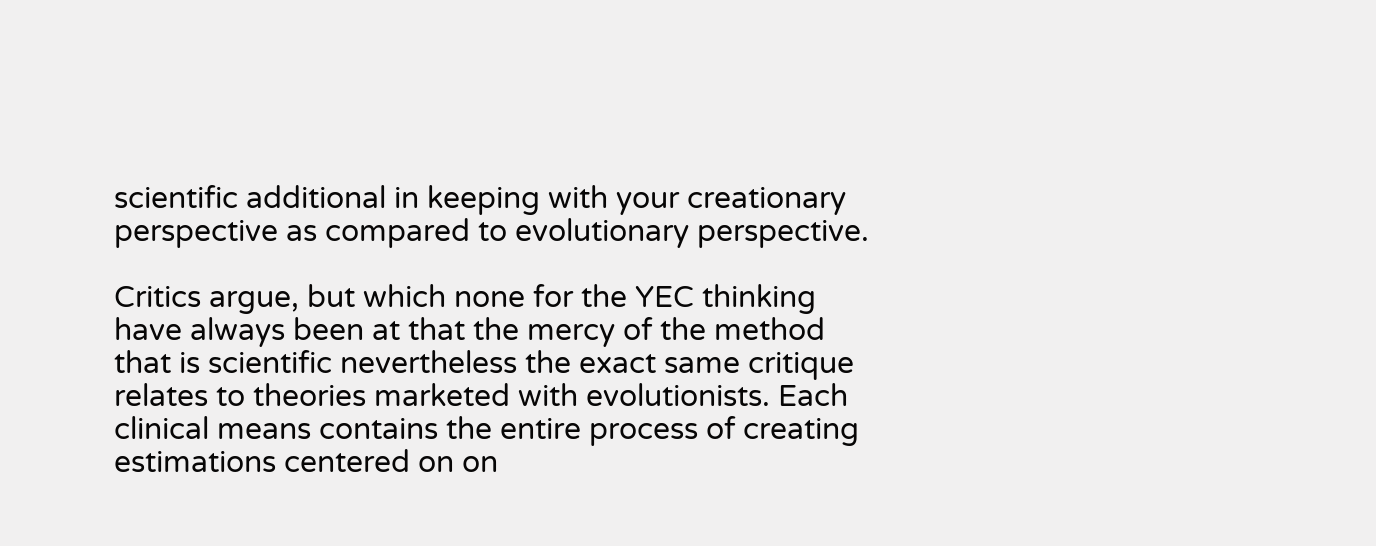scientific additional in keeping with your creationary perspective as compared to evolutionary perspective.

Critics argue, but which none for the YEC thinking have always been at that the mercy of the method that is scientific nevertheless the exact same critique relates to theories marketed with evolutionists. Each clinical means contains the entire process of creating estimations centered on on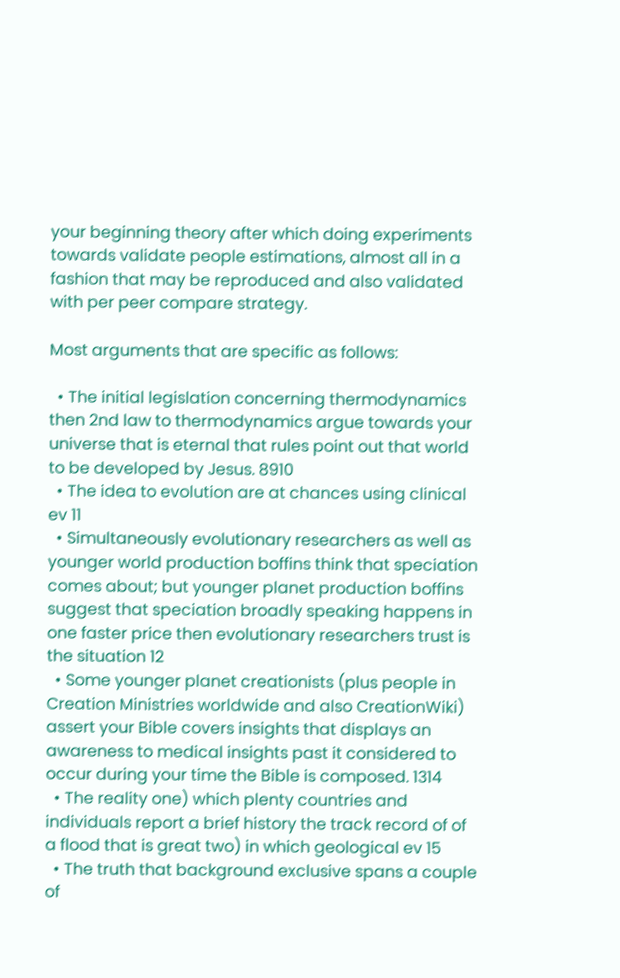your beginning theory after which doing experiments towards validate people estimations, almost all in a fashion that may be reproduced and also validated with per peer compare strategy.

Most arguments that are specific as follows:

  • The initial legislation concerning thermodynamics then 2nd law to thermodynamics argue towards your universe that is eternal that rules point out that world to be developed by Jesus. 8910
  • The idea to evolution are at chances using clinical ev 11
  • Simultaneously evolutionary researchers as well as younger world production boffins think that speciation comes about; but younger planet production boffins suggest that speciation broadly speaking happens in one faster price then evolutionary researchers trust is the situation 12
  • Some younger planet creationists (plus people in Creation Ministries worldwide and also CreationWiki) assert your Bible covers insights that displays an awareness to medical insights past it considered to occur during your time the Bible is composed. 1314
  • The reality one) which plenty countries and individuals report a brief history the track record of of a flood that is great two) in which geological ev 15
  • The truth that background exclusive spans a couple of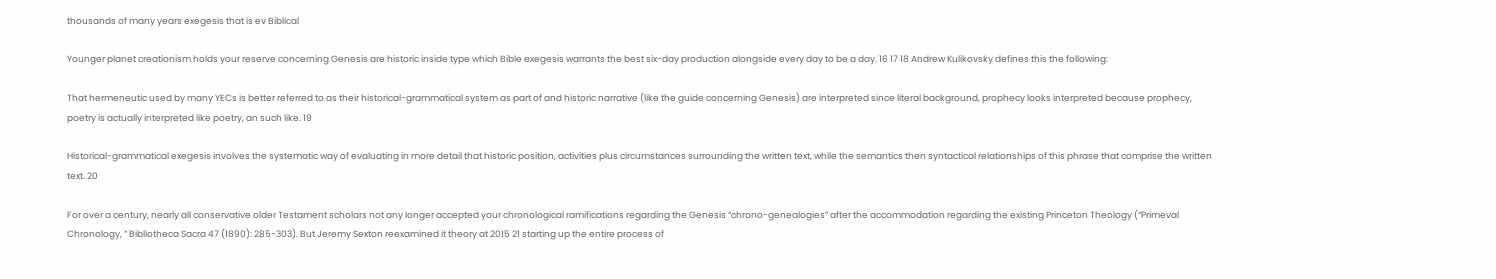thousands of many years exegesis that is ev Biblical

Younger planet creationism holds your reserve concerning Genesis are historic inside type which Bible exegesis warrants the best six-day production alongside every day to be a day. 16 17 18 Andrew Kulikovsky defines this the following:

That hermeneutic used by many YECs is better referred to as their historical-grammatical system as part of and historic narrative (like the guide concerning Genesis) are interpreted since literal background, prophecy looks interpreted because prophecy, poetry is actually interpreted like poetry, an such like. 19

Historical-grammatical exegesis involves the systematic way of evaluating in more detail that historic position, activities plus circumstances surrounding the written text, while the semantics then syntactical relationships of this phrase that comprise the written text. 20

For over a century, nearly all conservative older Testament scholars not any longer accepted your chronological ramifications regarding the Genesis “chrono-genealogies” after the accommodation regarding the existing Princeton Theology (“Primeval Chronology, ” Bibliotheca Sacra 47 (1890): 285-303). But Jeremy Sexton reexamined it theory at 2015 21 starting up the entire process of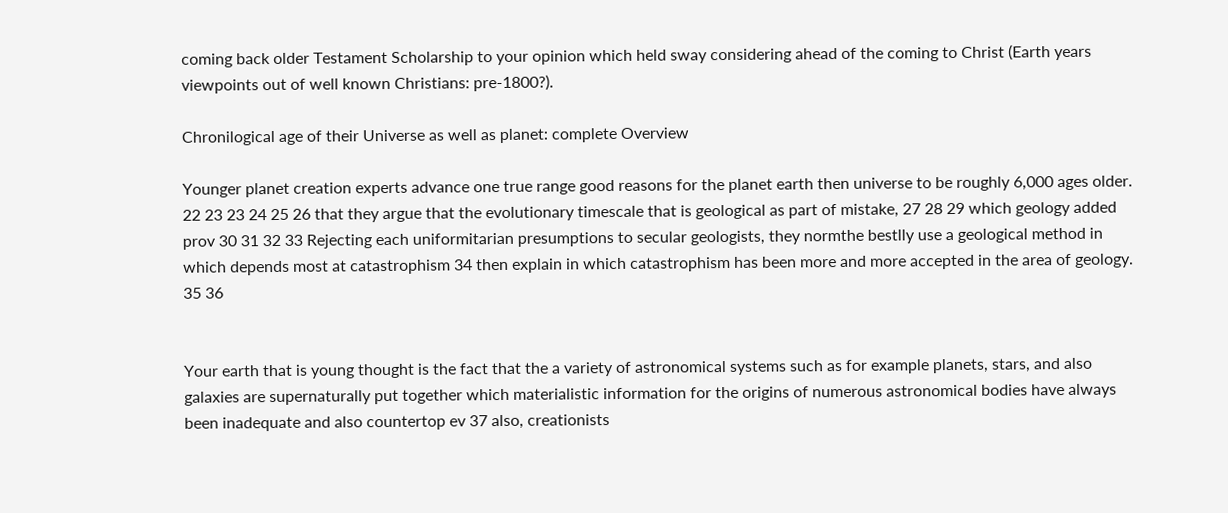coming back older Testament Scholarship to your opinion which held sway considering ahead of the coming to Christ (Earth years viewpoints out of well known Christians: pre-1800?).

Chronilogical age of their Universe as well as planet: complete Overview

Younger planet creation experts advance one true range good reasons for the planet earth then universe to be roughly 6,000 ages older. 22 23 23 24 25 26 that they argue that the evolutionary timescale that is geological as part of mistake, 27 28 29 which geology added prov 30 31 32 33 Rejecting each uniformitarian presumptions to secular geologists, they normthe bestlly use a geological method in which depends most at catastrophism 34 then explain in which catastrophism has been more and more accepted in the area of geology. 35 36


Your earth that is young thought is the fact that the a variety of astronomical systems such as for example planets, stars, and also galaxies are supernaturally put together which materialistic information for the origins of numerous astronomical bodies have always been inadequate and also countertop ev 37 also, creationists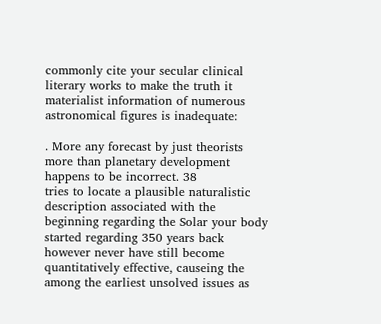commonly cite your secular clinical literary works to make the truth it materialist information of numerous astronomical figures is inadequate:

. More any forecast by just theorists more than planetary development happens to be incorrect. 38
tries to locate a plausible naturalistic description associated with the beginning regarding the Solar your body started regarding 350 years back however never have still become quantitatively effective, causeing the among the earliest unsolved issues as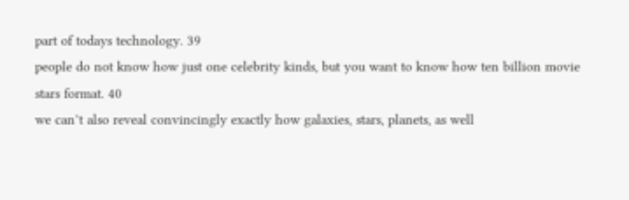part of todays technology. 39
people do not know how just one celebrity kinds, but you want to know how ten billion movie stars format. 40
we can’t also reveal convincingly exactly how galaxies, stars, planets, as well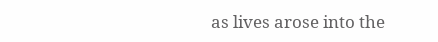as lives arose into the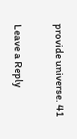provide universe. 41

Leave a Reply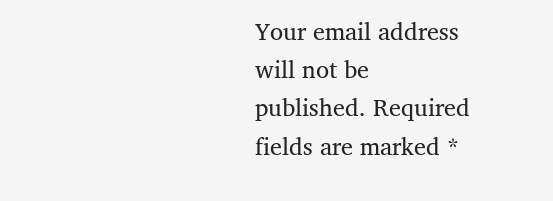Your email address will not be published. Required fields are marked *